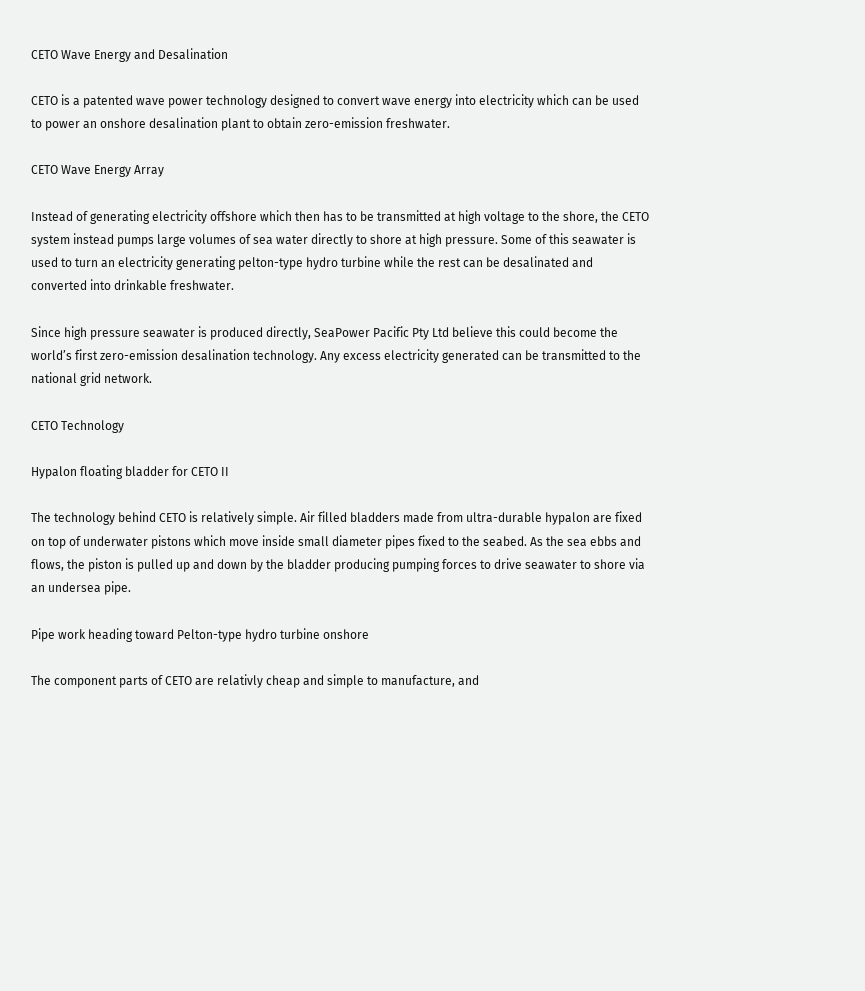CETO Wave Energy and Desalination

CETO is a patented wave power technology designed to convert wave energy into electricity which can be used to power an onshore desalination plant to obtain zero-emission freshwater.

CETO Wave Energy Array

Instead of generating electricity offshore which then has to be transmitted at high voltage to the shore, the CETO system instead pumps large volumes of sea water directly to shore at high pressure. Some of this seawater is used to turn an electricity generating pelton-type hydro turbine while the rest can be desalinated and converted into drinkable freshwater.

Since high pressure seawater is produced directly, SeaPower Pacific Pty Ltd believe this could become the world’s first zero-emission desalination technology. Any excess electricity generated can be transmitted to the national grid network.

CETO Technology

Hypalon floating bladder for CETO II

The technology behind CETO is relatively simple. Air filled bladders made from ultra-durable hypalon are fixed on top of underwater pistons which move inside small diameter pipes fixed to the seabed. As the sea ebbs and flows, the piston is pulled up and down by the bladder producing pumping forces to drive seawater to shore via an undersea pipe.

Pipe work heading toward Pelton-type hydro turbine onshore

The component parts of CETO are relativly cheap and simple to manufacture, and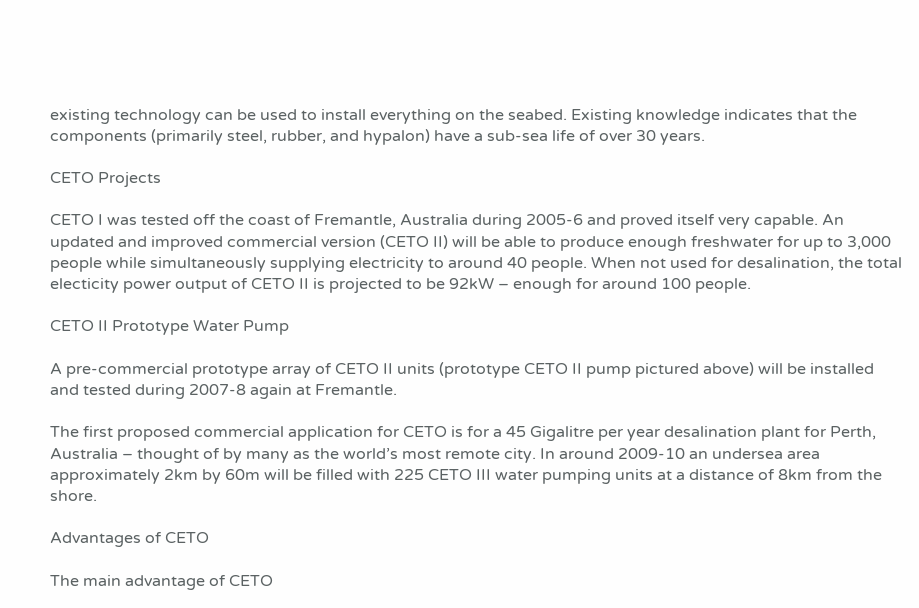existing technology can be used to install everything on the seabed. Existing knowledge indicates that the components (primarily steel, rubber, and hypalon) have a sub-sea life of over 30 years.

CETO Projects

CETO I was tested off the coast of Fremantle, Australia during 2005-6 and proved itself very capable. An updated and improved commercial version (CETO II) will be able to produce enough freshwater for up to 3,000 people while simultaneously supplying electricity to around 40 people. When not used for desalination, the total electicity power output of CETO II is projected to be 92kW – enough for around 100 people.

CETO II Prototype Water Pump

A pre-commercial prototype array of CETO II units (prototype CETO II pump pictured above) will be installed and tested during 2007-8 again at Fremantle.

The first proposed commercial application for CETO is for a 45 Gigalitre per year desalination plant for Perth, Australia – thought of by many as the world’s most remote city. In around 2009-10 an undersea area approximately 2km by 60m will be filled with 225 CETO III water pumping units at a distance of 8km from the shore.

Advantages of CETO

The main advantage of CETO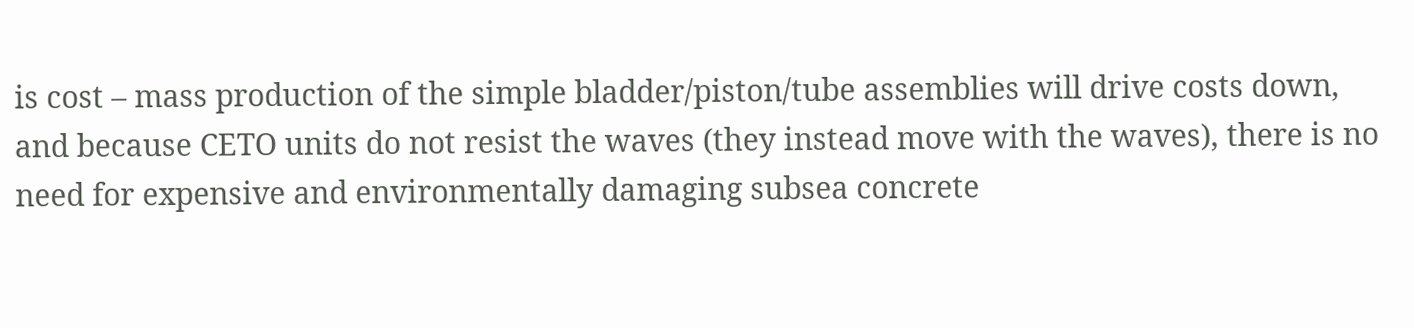is cost – mass production of the simple bladder/piston/tube assemblies will drive costs down, and because CETO units do not resist the waves (they instead move with the waves), there is no need for expensive and environmentally damaging subsea concrete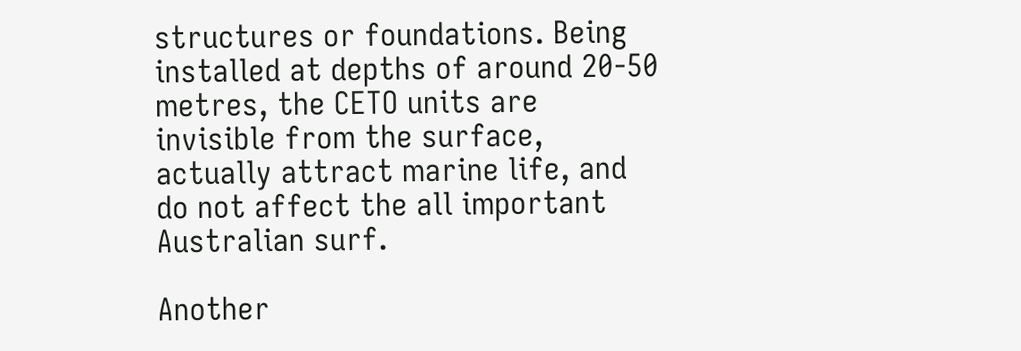structures or foundations. Being installed at depths of around 20-50 metres, the CETO units are invisible from the surface, actually attract marine life, and do not affect the all important Australian surf.

Another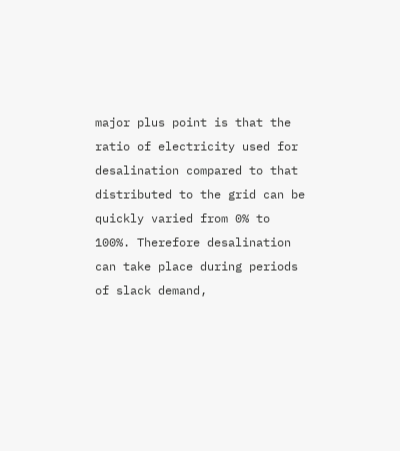major plus point is that the ratio of electricity used for desalination compared to that distributed to the grid can be quickly varied from 0% to 100%. Therefore desalination can take place during periods of slack demand,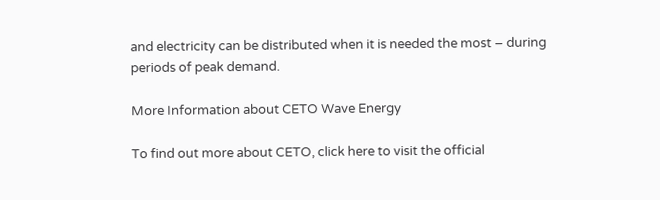and electricity can be distributed when it is needed the most – during periods of peak demand.

More Information about CETO Wave Energy

To find out more about CETO, click here to visit the official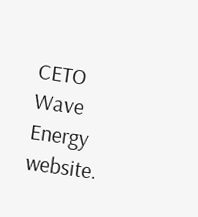CETO Wave Energy website.